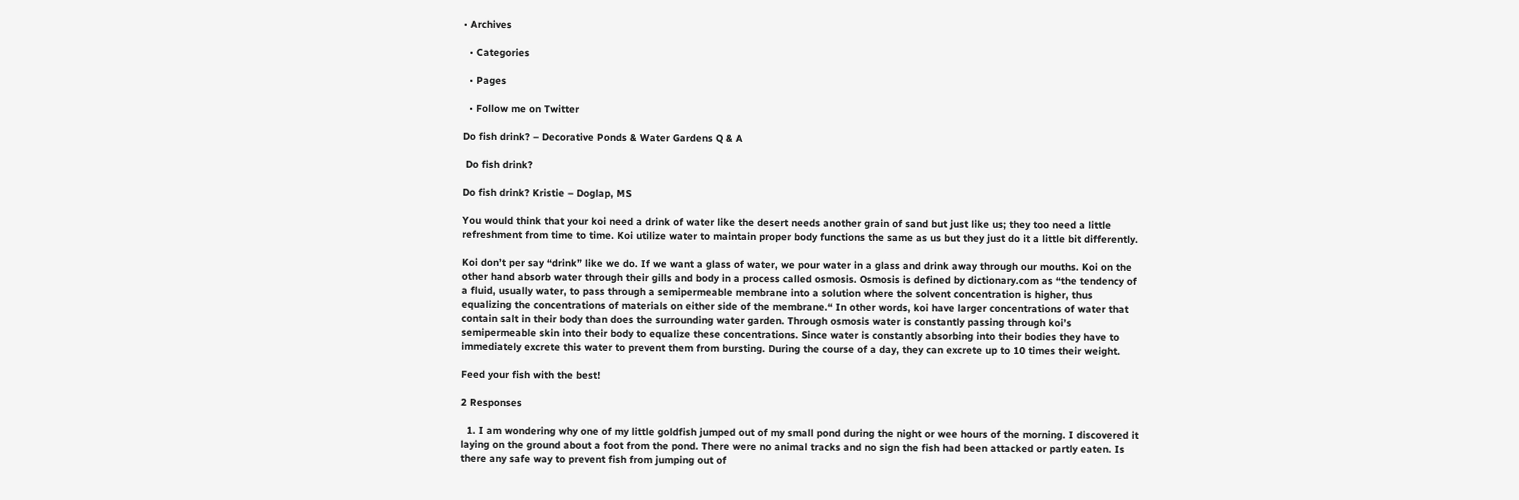• Archives

  • Categories

  • Pages

  • Follow me on Twitter

Do fish drink? – Decorative Ponds & Water Gardens Q & A

 Do fish drink?

Do fish drink? Kristie – Doglap, MS

You would think that your koi need a drink of water like the desert needs another grain of sand but just like us; they too need a little refreshment from time to time. Koi utilize water to maintain proper body functions the same as us but they just do it a little bit differently.

Koi don’t per say “drink” like we do. If we want a glass of water, we pour water in a glass and drink away through our mouths. Koi on the other hand absorb water through their gills and body in a process called osmosis. Osmosis is defined by dictionary.com as “the tendency of a fluid, usually water, to pass through a semipermeable membrane into a solution where the solvent concentration is higher, thus equalizing the concentrations of materials on either side of the membrane.“ In other words, koi have larger concentrations of water that contain salt in their body than does the surrounding water garden. Through osmosis water is constantly passing through koi’s semipermeable skin into their body to equalize these concentrations. Since water is constantly absorbing into their bodies they have to immediately excrete this water to prevent them from bursting. During the course of a day, they can excrete up to 10 times their weight.

Feed your fish with the best!

2 Responses

  1. I am wondering why one of my little goldfish jumped out of my small pond during the night or wee hours of the morning. I discovered it laying on the ground about a foot from the pond. There were no animal tracks and no sign the fish had been attacked or partly eaten. Is there any safe way to prevent fish from jumping out of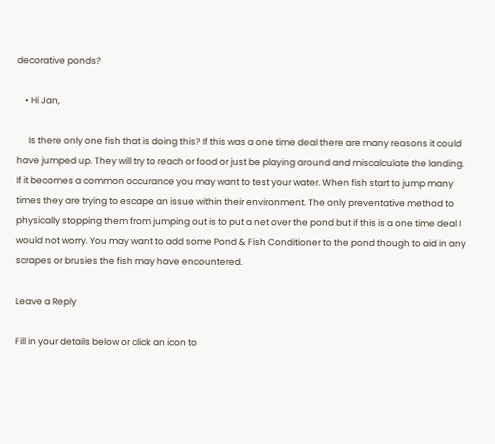decorative ponds?

    • Hi Jan,

      Is there only one fish that is doing this? If this was a one time deal there are many reasons it could have jumped up. They will try to reach or food or just be playing around and miscalculate the landing. If it becomes a common occurance you may want to test your water. When fish start to jump many times they are trying to escape an issue within their environment. The only preventative method to physically stopping them from jumping out is to put a net over the pond but if this is a one time deal I would not worry. You may want to add some Pond & Fish Conditioner to the pond though to aid in any scrapes or brusies the fish may have encountered.

Leave a Reply

Fill in your details below or click an icon to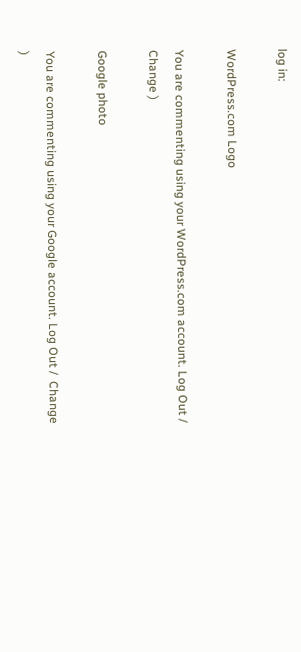log in:

WordPress.com Logo

You are commenting using your WordPress.com account. Log Out /  Change )

Google photo

You are commenting using your Google account. Log Out /  Change )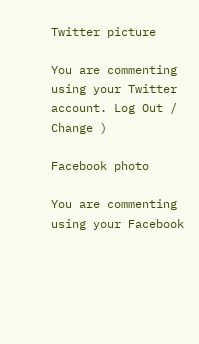Twitter picture

You are commenting using your Twitter account. Log Out /  Change )

Facebook photo

You are commenting using your Facebook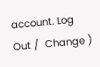account. Log Out /  Change )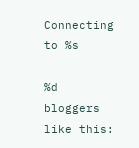Connecting to %s

%d bloggers like this: